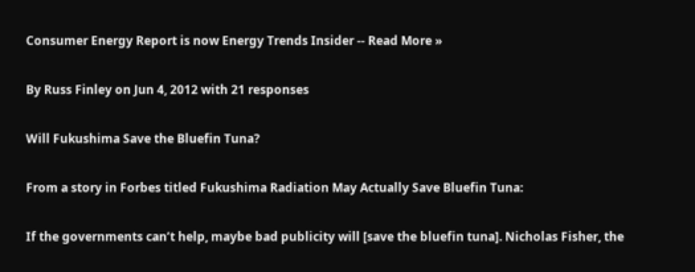Consumer Energy Report is now Energy Trends Insider -- Read More »

By Russ Finley on Jun 4, 2012 with 21 responses

Will Fukushima Save the Bluefin Tuna?

From a story in Forbes titled Fukushima Radiation May Actually Save Bluefin Tuna:

If the governments can’t help, maybe bad publicity will [save the bluefin tuna]. Nicholas Fisher, the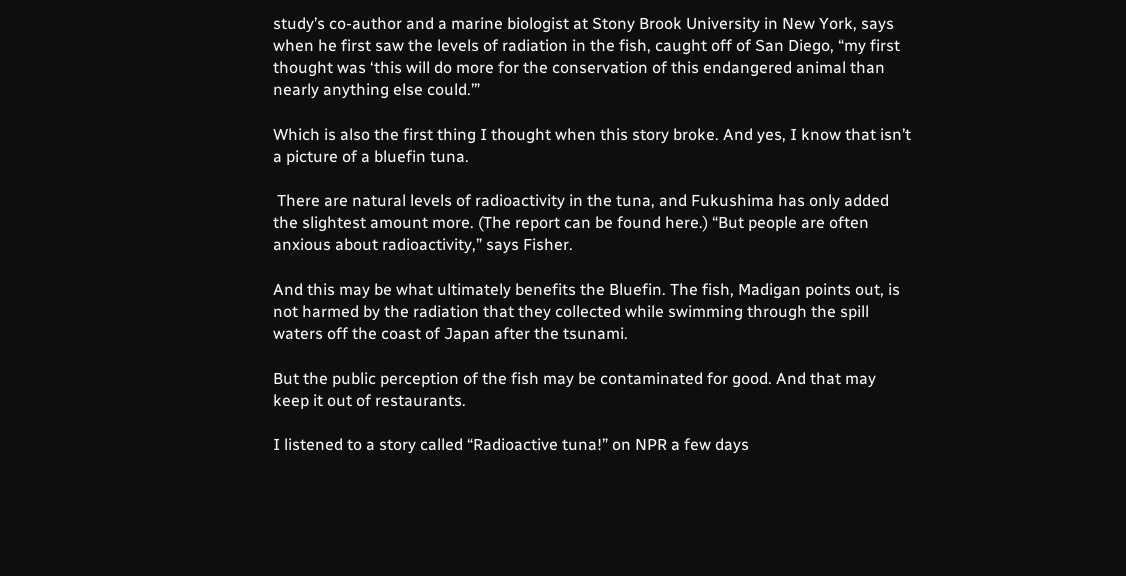study’s co-author and a marine biologist at Stony Brook University in New York, says when he first saw the levels of radiation in the fish, caught off of San Diego, “my first thought was ‘this will do more for the conservation of this endangered animal than nearly anything else could.’”

Which is also the first thing I thought when this story broke. And yes, I know that isn’t a picture of a bluefin tuna.

 There are natural levels of radioactivity in the tuna, and Fukushima has only added the slightest amount more. (The report can be found here.) “But people are often anxious about radioactivity,” says Fisher.

And this may be what ultimately benefits the Bluefin. The fish, Madigan points out, is not harmed by the radiation that they collected while swimming through the spill waters off the coast of Japan after the tsunami.

But the public perception of the fish may be contaminated for good. And that may keep it out of restaurants.

I listened to a story called “Radioactive tuna!” on NPR a few days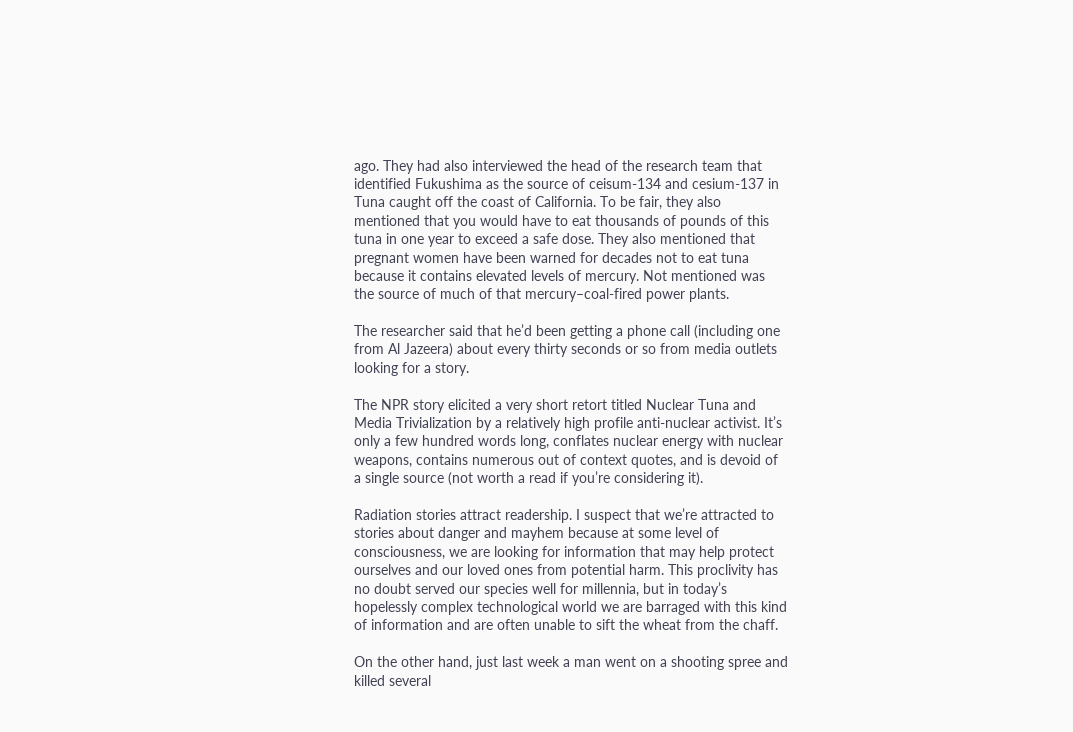ago. They had also interviewed the head of the research team that identified Fukushima as the source of ceisum-134 and cesium-137 in Tuna caught off the coast of California. To be fair, they also mentioned that you would have to eat thousands of pounds of this tuna in one year to exceed a safe dose. They also mentioned that pregnant women have been warned for decades not to eat tuna because it contains elevated levels of mercury. Not mentioned was the source of much of that mercury–coal-fired power plants.

The researcher said that he’d been getting a phone call (including one from Al Jazeera) about every thirty seconds or so from media outlets looking for a story.

The NPR story elicited a very short retort titled Nuclear Tuna and Media Trivialization by a relatively high profile anti-nuclear activist. It’s only a few hundred words long, conflates nuclear energy with nuclear weapons, contains numerous out of context quotes, and is devoid of a single source (not worth a read if you’re considering it).

Radiation stories attract readership. I suspect that we’re attracted to stories about danger and mayhem because at some level of consciousness, we are looking for information that may help protect ourselves and our loved ones from potential harm. This proclivity has no doubt served our species well for millennia, but in today’s hopelessly complex technological world we are barraged with this kind of information and are often unable to sift the wheat from the chaff.

On the other hand, just last week a man went on a shooting spree and killed several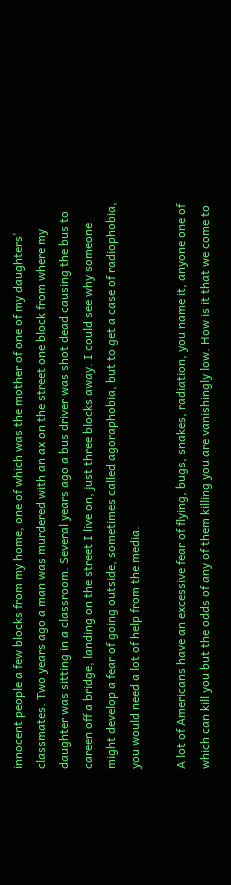innocent people a few blocks from my home, one of which was the mother of one of my daughters’ classmates. Two years ago a man was murdered with an ax on the street one block from where my daughter was sitting in a classroom. Several years ago a bus driver was shot dead causing the bus to careen off a bridge, landing on the street I live on, just three blocks away. I could see why someone might develop a fear of going outside, sometimes called agoraphobia, but to get a case of radiophobia, you would need a lot of help from the media.

A lot of Americans have an excessive fear of flying, bugs, snakes, radiation, you name it, anyone one of which can kill you but the odds of any of them killing you are vanishingly low. How is it that we come to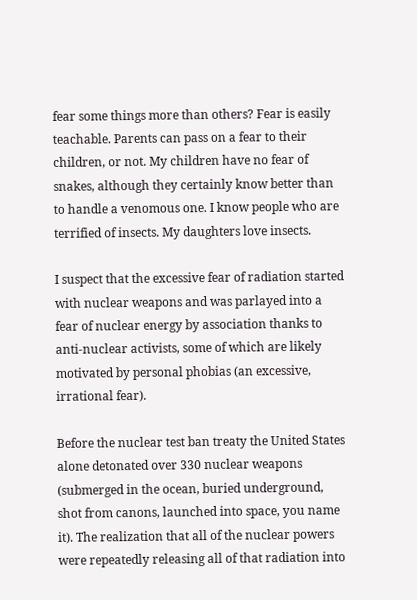fear some things more than others? Fear is easily teachable. Parents can pass on a fear to their children, or not. My children have no fear of snakes, although they certainly know better than to handle a venomous one. I know people who are terrified of insects. My daughters love insects.

I suspect that the excessive fear of radiation started with nuclear weapons and was parlayed into a fear of nuclear energy by association thanks to anti-nuclear activists, some of which are likely motivated by personal phobias (an excessive, irrational fear).

Before the nuclear test ban treaty the United States alone detonated over 330 nuclear weapons (submerged in the ocean, buried underground, shot from canons, launched into space, you name it). The realization that all of the nuclear powers were repeatedly releasing all of that radiation into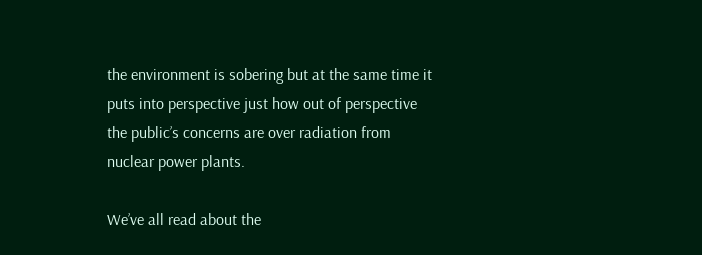the environment is sobering but at the same time it puts into perspective just how out of perspective the public’s concerns are over radiation from nuclear power plants.

We’ve all read about the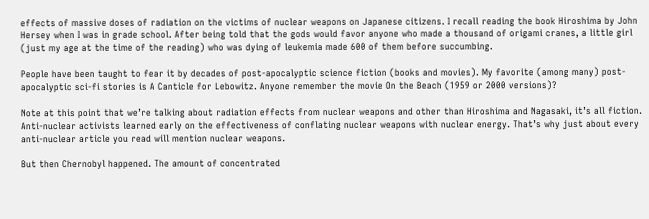effects of massive doses of radiation on the victims of nuclear weapons on Japanese citizens. I recall reading the book Hiroshima by John Hersey when I was in grade school. After being told that the gods would favor anyone who made a thousand of origami cranes, a little girl (just my age at the time of the reading) who was dying of leukemia made 600 of them before succumbing.

People have been taught to fear it by decades of post-apocalyptic science fiction (books and movies). My favorite (among many) post-apocalyptic sci-fi stories is A Canticle for Lebowitz. Anyone remember the movie On the Beach (1959 or 2000 versions)?

Note at this point that we’re talking about radiation effects from nuclear weapons and other than Hiroshima and Nagasaki, it’s all fiction. Anti-nuclear activists learned early on the effectiveness of conflating nuclear weapons with nuclear energy. That’s why just about every anti-nuclear article you read will mention nuclear weapons.

But then Chernobyl happened. The amount of concentrated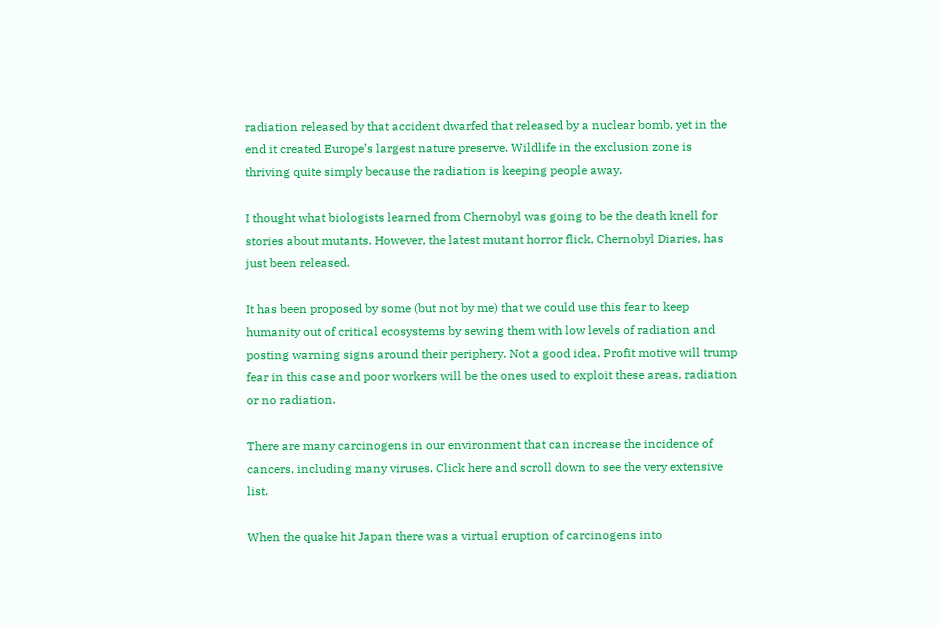radiation released by that accident dwarfed that released by a nuclear bomb, yet in the end it created Europe’s largest nature preserve. Wildlife in the exclusion zone is thriving quite simply because the radiation is keeping people away.

I thought what biologists learned from Chernobyl was going to be the death knell for stories about mutants. However, the latest mutant horror flick, Chernobyl Diaries, has just been released.

It has been proposed by some (but not by me) that we could use this fear to keep humanity out of critical ecosystems by sewing them with low levels of radiation and posting warning signs around their periphery. Not a good idea. Profit motive will trump fear in this case and poor workers will be the ones used to exploit these areas, radiation or no radiation.

There are many carcinogens in our environment that can increase the incidence of cancers, including many viruses. Click here and scroll down to see the very extensive list.

When the quake hit Japan there was a virtual eruption of carcinogens into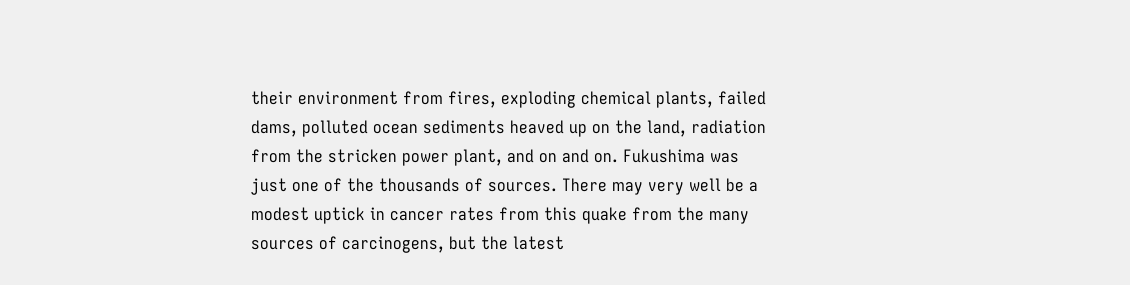their environment from fires, exploding chemical plants, failed dams, polluted ocean sediments heaved up on the land, radiation from the stricken power plant, and on and on. Fukushima was just one of the thousands of sources. There may very well be a modest uptick in cancer rates from this quake from the many sources of carcinogens, but the latest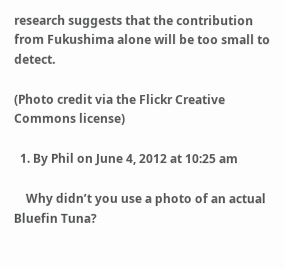research suggests that the contribution from Fukushima alone will be too small to detect.

(Photo credit via the Flickr Creative Commons license)

  1. By Phil on June 4, 2012 at 10:25 am

    Why didn’t you use a photo of an actual Bluefin Tuna?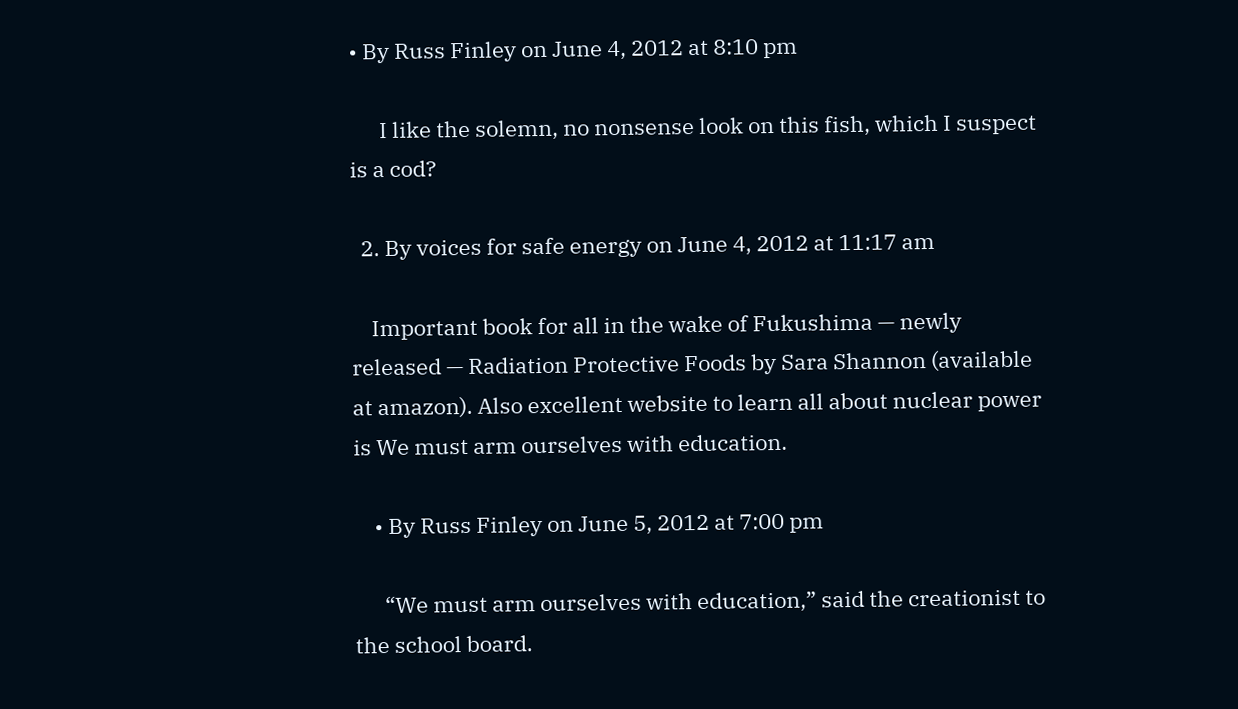• By Russ Finley on June 4, 2012 at 8:10 pm

      I like the solemn, no nonsense look on this fish, which I suspect is a cod?

  2. By voices for safe energy on June 4, 2012 at 11:17 am

    Important book for all in the wake of Fukushima — newly released — Radiation Protective Foods by Sara Shannon (available at amazon). Also excellent website to learn all about nuclear power is We must arm ourselves with education.

    • By Russ Finley on June 5, 2012 at 7:00 pm

      “We must arm ourselves with education,” said the creationist to the school board.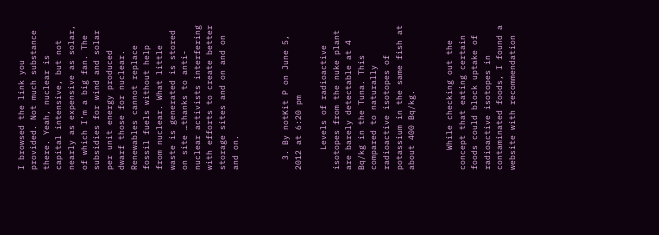I browsed the link you provided. Not much substance there. Yeah, nuclear is capital intensive, but not nearly as expensive as solar, of which I’m a big fan. The subsidies for wind and solar per unit energy produced dwarf those for nuclear. Renewables cannot replace fossil fuels without help from nuclear. What little waste is generated is stored on site …thanks to anti-nuclear activists interfering with efforts to create better storage sites and on and on and on.



  3. By notKit P on June 5, 2012 at 6:20 pm

    Levels of radioactive isotopes from the nuke plant are barely detectable at 4 Bq/kg in the Tuna. This compared to naturally radioactive isotopes of potassium in the same fish at about 400 Bq/kg.


    While checking out the concept that eating certain foods could block uptake of radioactive isotopes in contaminated foods, I found a website with recommendation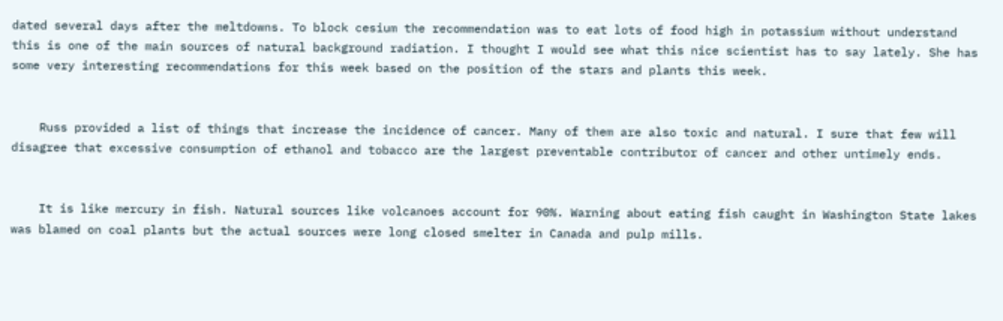dated several days after the meltdowns. To block cesium the recommendation was to eat lots of food high in potassium without understand this is one of the main sources of natural background radiation. I thought I would see what this nice scientist has to say lately. She has some very interesting recommendations for this week based on the position of the stars and plants this week.


    Russ provided a list of things that increase the incidence of cancer. Many of them are also toxic and natural. I sure that few will disagree that excessive consumption of ethanol and tobacco are the largest preventable contributor of cancer and other untimely ends.


    It is like mercury in fish. Natural sources like volcanoes account for 90%. Warning about eating fish caught in Washington State lakes was blamed on coal plants but the actual sources were long closed smelter in Canada and pulp mills.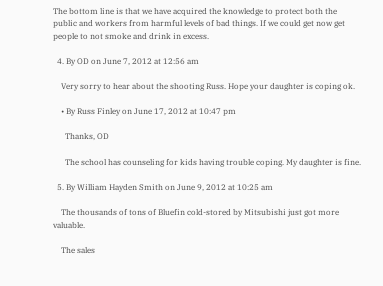The bottom line is that we have acquired the knowledge to protect both the public and workers from harmful levels of bad things. If we could get now get people to not smoke and drink in excess.

  4. By OD on June 7, 2012 at 12:56 am

    Very sorry to hear about the shooting Russ. Hope your daughter is coping ok.

    • By Russ Finley on June 17, 2012 at 10:47 pm

      Thanks, OD

      The school has counseling for kids having trouble coping. My daughter is fine.

  5. By William Hayden Smith on June 9, 2012 at 10:25 am

    The thousands of tons of Bluefin cold-stored by Mitsubishi just got more valuable.

    The sales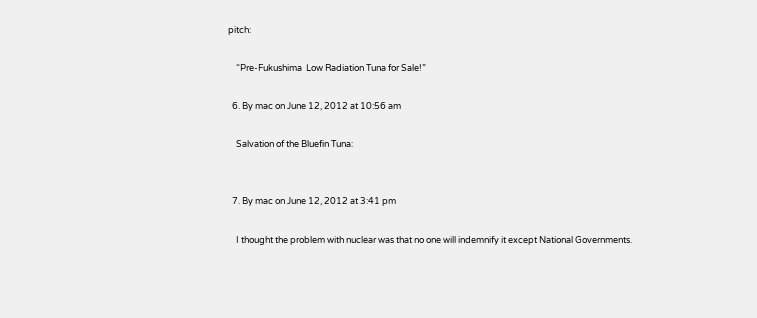pitch:

    “Pre-Fukushima  Low Radiation Tuna for Sale!”

  6. By mac on June 12, 2012 at 10:56 am

    Salvation of the Bluefin Tuna:


  7. By mac on June 12, 2012 at 3:41 pm

    I thought the problem with nuclear was that no one will indemnify it except National Governments.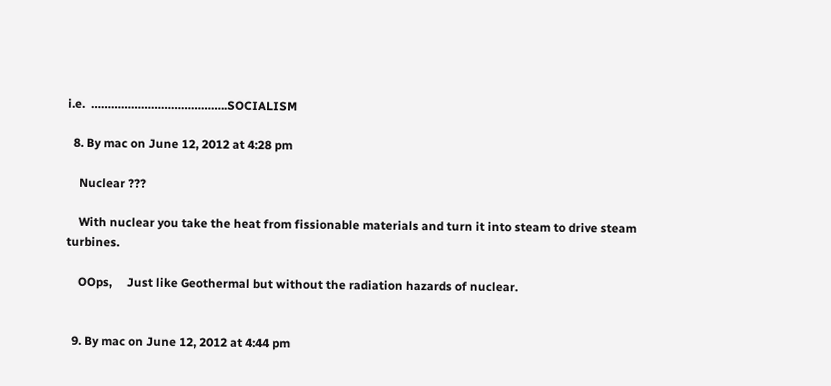i.e.  …………………………………..SOCIALISM

  8. By mac on June 12, 2012 at 4:28 pm

    Nuclear ???

    With nuclear you take the heat from fissionable materials and turn it into steam to drive steam turbines.

    OOps,     Just like Geothermal but without the radiation hazards of nuclear.


  9. By mac on June 12, 2012 at 4:44 pm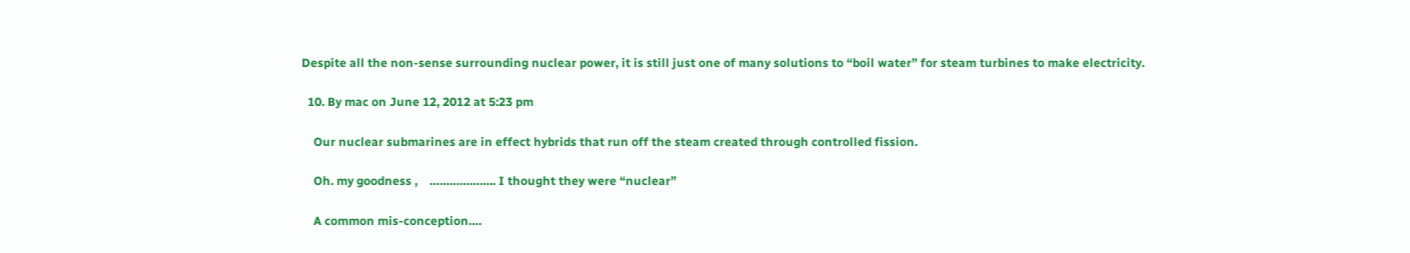Despite all the non-sense surrounding nuclear power, it is still just one of many solutions to “boil water” for steam turbines to make electricity.

  10. By mac on June 12, 2012 at 5:23 pm

    Our nuclear submarines are in effect hybrids that run off the steam created through controlled fission.

    Oh. my goodness ,    ……………….. I thought they were “nuclear”

    A common mis-conception….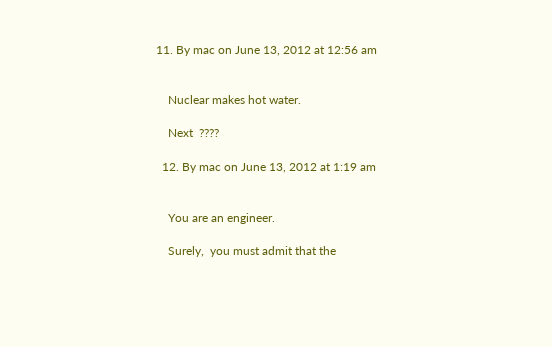11. By mac on June 13, 2012 at 12:56 am


    Nuclear makes hot water.

    Next  ????

  12. By mac on June 13, 2012 at 1:19 am


    You are an engineer.

    Surely,  you must admit that the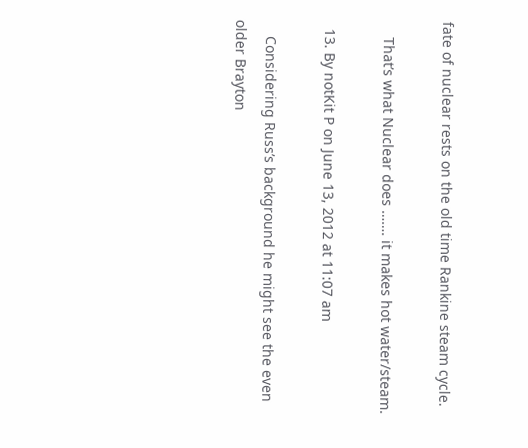fate of nuclear rests on the old time Rankine steam cycle.

    That’s what Nuclear does ……. it makes hot water/steam.

  13. By notKit P on June 13, 2012 at 11:07 am

    Considering Russ’s background he might see the even older Brayton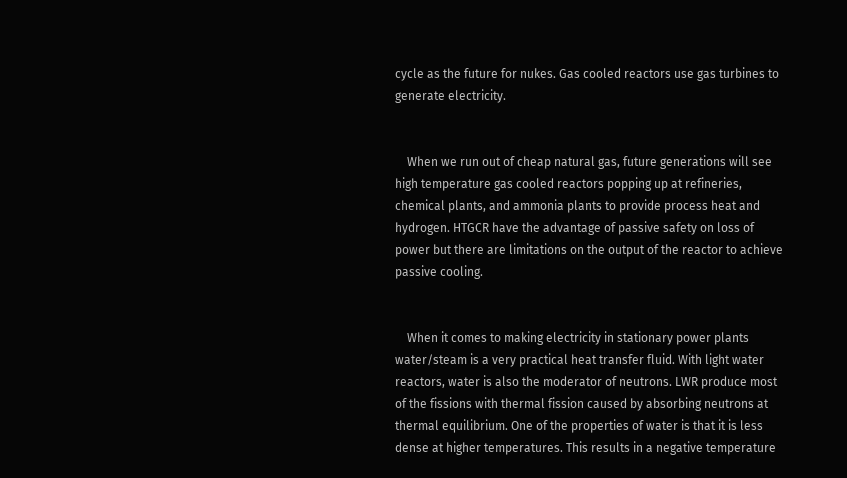cycle as the future for nukes. Gas cooled reactors use gas turbines to generate electricity.


    When we run out of cheap natural gas, future generations will see high temperature gas cooled reactors popping up at refineries, chemical plants, and ammonia plants to provide process heat and hydrogen. HTGCR have the advantage of passive safety on loss of power but there are limitations on the output of the reactor to achieve passive cooling.


    When it comes to making electricity in stationary power plants water/steam is a very practical heat transfer fluid. With light water reactors, water is also the moderator of neutrons. LWR produce most of the fissions with thermal fission caused by absorbing neutrons at thermal equilibrium. One of the properties of water is that it is less dense at higher temperatures. This results in a negative temperature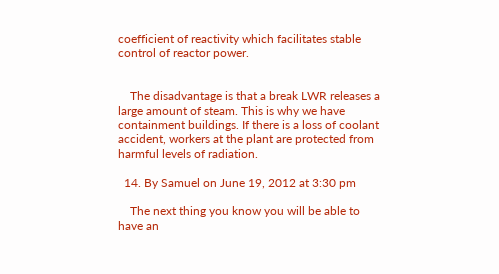coefficient of reactivity which facilitates stable control of reactor power.


    The disadvantage is that a break LWR releases a large amount of steam. This is why we have containment buildings. If there is a loss of coolant accident, workers at the plant are protected from harmful levels of radiation.

  14. By Samuel on June 19, 2012 at 3:30 pm

    The next thing you know you will be able to have an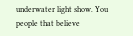underwater light show. You people that believe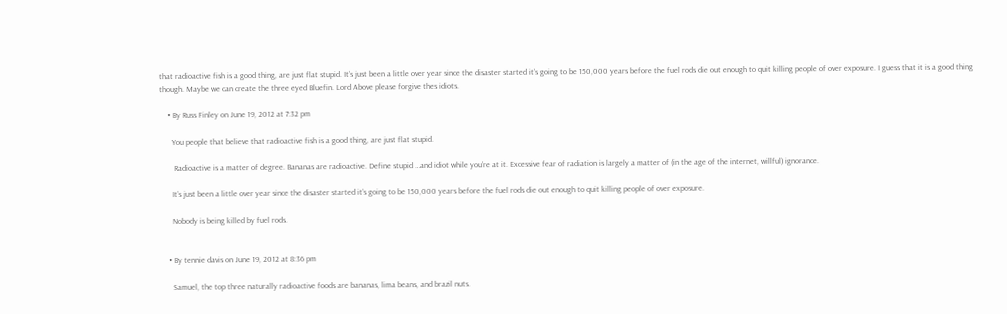that radioactive fish is a good thing, are just flat stupid. It’s just been a little over year since the disaster started it’s going to be 150,000 years before the fuel rods die out enough to quit killing people of over exposure. I guess that it is a good thing though. Maybe we can create the three eyed Bluefin. Lord Above please forgive thes idiots.

    • By Russ Finley on June 19, 2012 at 7:32 pm

      You people that believe that radioactive fish is a good thing, are just flat stupid.

       Radioactive is a matter of degree. Bananas are radioactive. Define stupid …and idiot while you’re at it. Excessive fear of radiation is largely a matter of (in the age of the internet, willful) ignorance.

      It’s just been a little over year since the disaster started it’s going to be 150,000 years before the fuel rods die out enough to quit killing people of over exposure.

      Nobody is being killed by fuel rods.


    • By tennie davis on June 19, 2012 at 8:36 pm

      Samuel, the top three naturally radioactive foods are bananas, lima beans, and brazil nuts.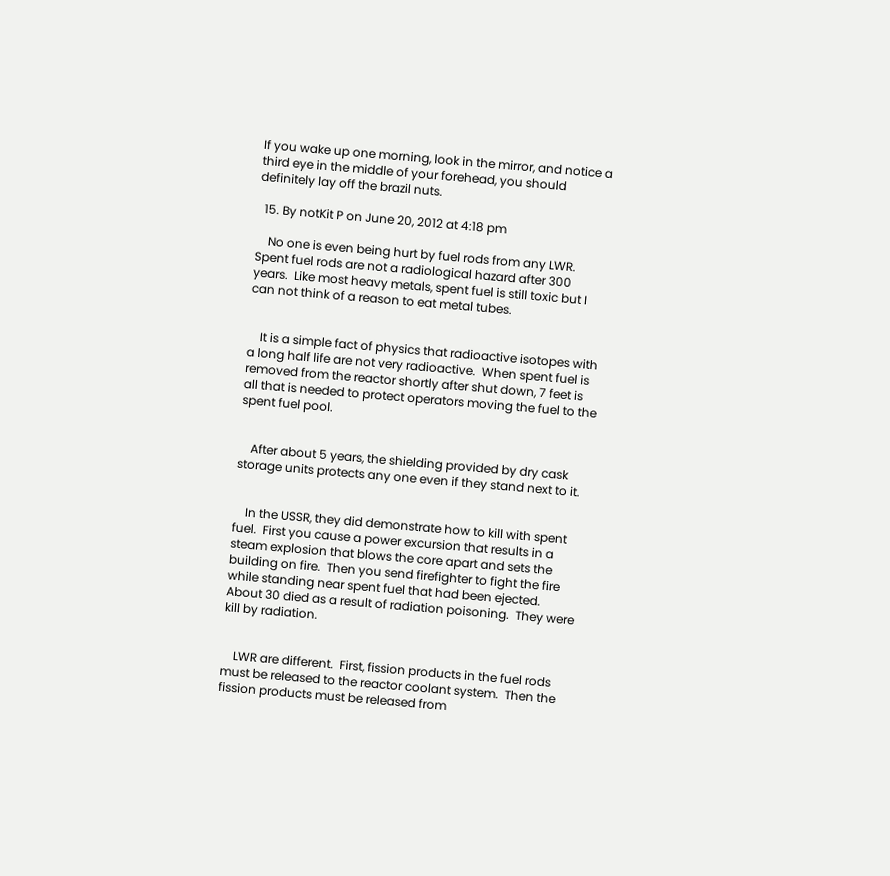If you wake up one morning, look in the mirror, and notice a third eye in the middle of your forehead, you should definitely lay off the brazil nuts.

  15. By notKit P on June 20, 2012 at 4:18 pm

    No one is even being hurt by fuel rods from any LWR.  Spent fuel rods are not a radiological hazard after 300 years.  Like most heavy metals, spent fuel is still toxic but I can not think of a reason to eat metal tubes.


    It is a simple fact of physics that radioactive isotopes with a long half life are not very radioactive.  When spent fuel is removed from the reactor shortly after shut down, 7 feet is all that is needed to protect operators moving the fuel to the spent fuel pool.


    After about 5 years, the shielding provided by dry cask storage units protects any one even if they stand next to it.


    In the USSR, they did demonstrate how to kill with spent fuel.  First you cause a power excursion that results in a steam explosion that blows the core apart and sets the building on fire.  Then you send firefighter to fight the fire while standing near spent fuel that had been ejected.  About 30 died as a result of radiation poisoning.  They were kill by radiation.


    LWR are different.  First, fission products in the fuel rods must be released to the reactor coolant system.  Then the fission products must be released from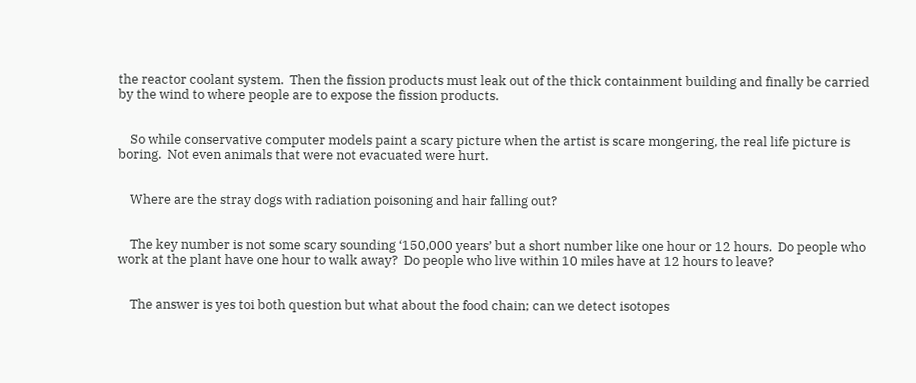the reactor coolant system.  Then the fission products must leak out of the thick containment building and finally be carried by the wind to where people are to expose the fission products.


    So while conservative computer models paint a scary picture when the artist is scare mongering, the real life picture is boring.  Not even animals that were not evacuated were hurt.


    Where are the stray dogs with radiation poisoning and hair falling out?


    The key number is not some scary sounding ‘150,000 years’ but a short number like one hour or 12 hours.  Do people who work at the plant have one hour to walk away?  Do people who live within 10 miles have at 12 hours to leave?


    The answer is yes toi both question but what about the food chain; can we detect isotopes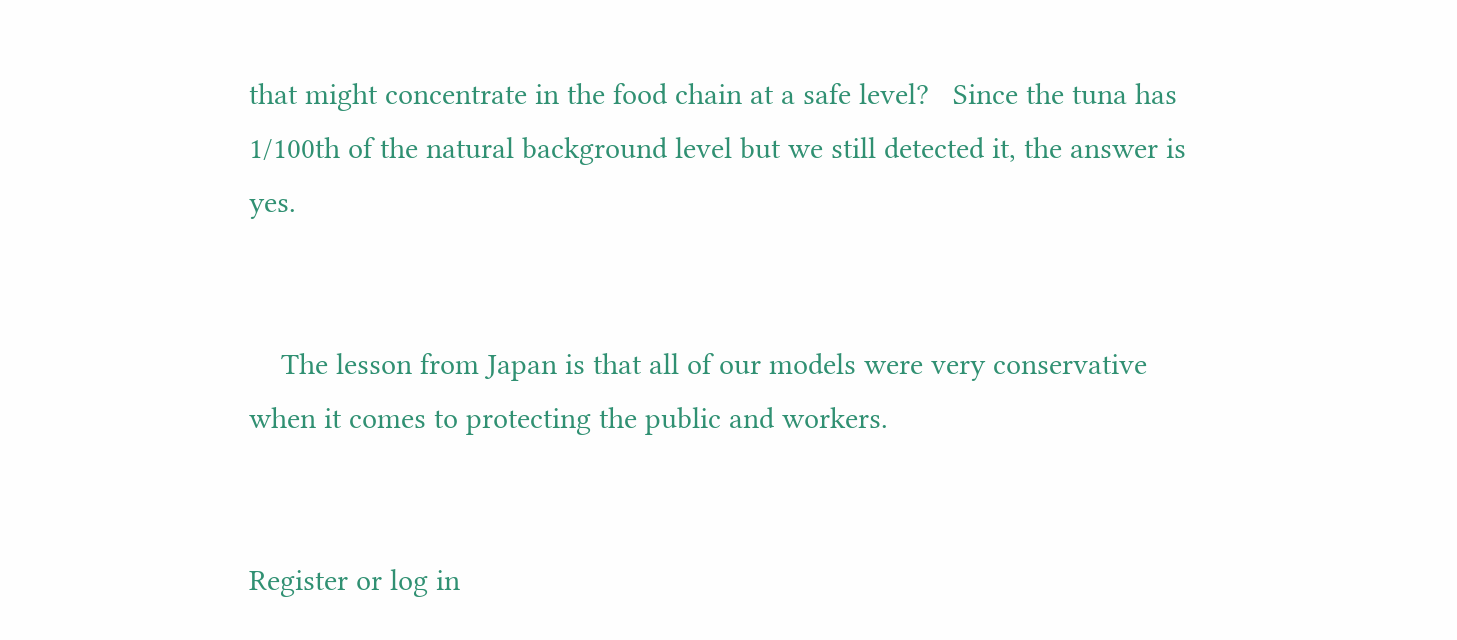that might concentrate in the food chain at a safe level?   Since the tuna has 1/100th of the natural background level but we still detected it, the answer is yes.


    The lesson from Japan is that all of our models were very conservative when it comes to protecting the public and workers.


Register or log in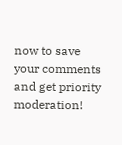now to save your comments and get priority moderation!